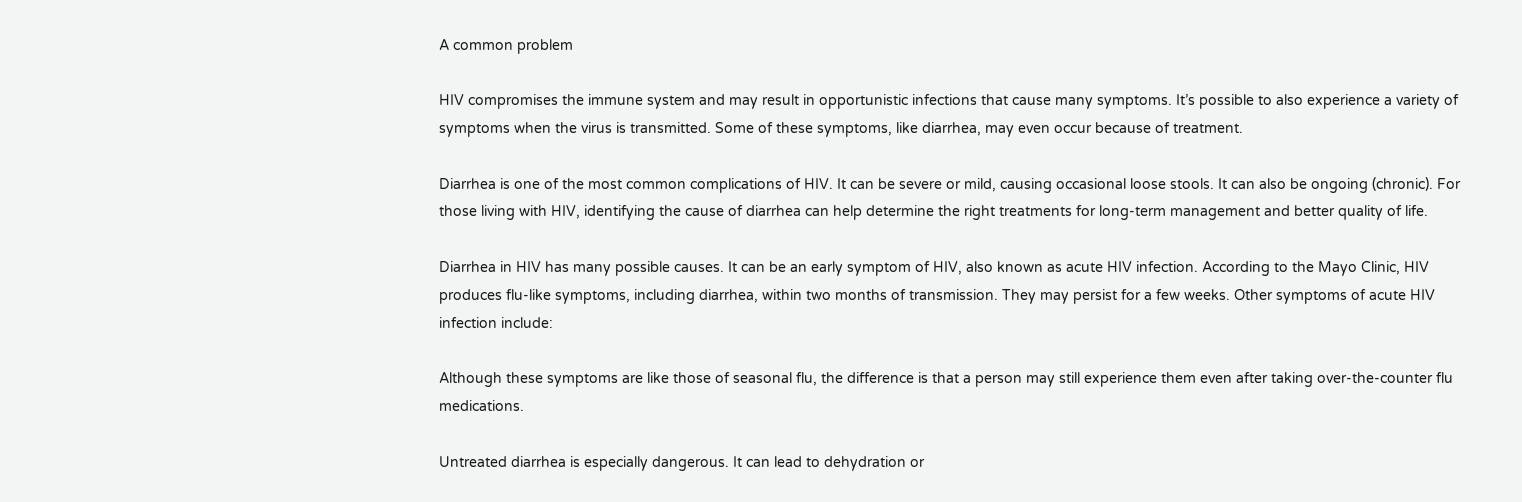A common problem

HIV compromises the immune system and may result in opportunistic infections that cause many symptoms. It’s possible to also experience a variety of symptoms when the virus is transmitted. Some of these symptoms, like diarrhea, may even occur because of treatment.

Diarrhea is one of the most common complications of HIV. It can be severe or mild, causing occasional loose stools. It can also be ongoing (chronic). For those living with HIV, identifying the cause of diarrhea can help determine the right treatments for long-term management and better quality of life.

Diarrhea in HIV has many possible causes. It can be an early symptom of HIV, also known as acute HIV infection. According to the Mayo Clinic, HIV produces flu-like symptoms, including diarrhea, within two months of transmission. They may persist for a few weeks. Other symptoms of acute HIV infection include:

Although these symptoms are like those of seasonal flu, the difference is that a person may still experience them even after taking over-the-counter flu medications.

Untreated diarrhea is especially dangerous. It can lead to dehydration or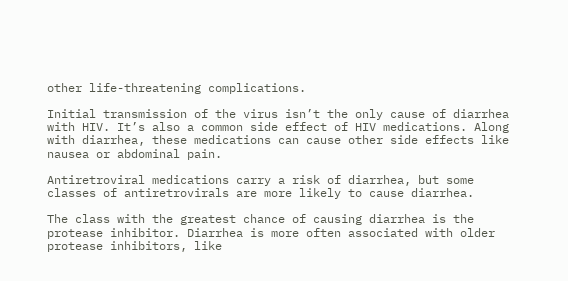other life-threatening complications.

Initial transmission of the virus isn’t the only cause of diarrhea with HIV. It’s also a common side effect of HIV medications. Along with diarrhea, these medications can cause other side effects like nausea or abdominal pain.

Antiretroviral medications carry a risk of diarrhea, but some classes of antiretrovirals are more likely to cause diarrhea.

The class with the greatest chance of causing diarrhea is the protease inhibitor. Diarrhea is more often associated with older protease inhibitors, like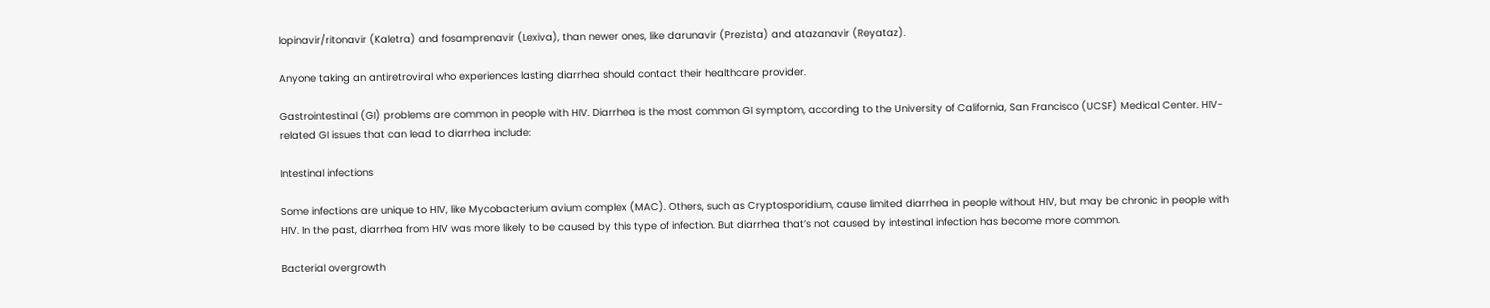lopinavir/ritonavir (Kaletra) and fosamprenavir (Lexiva), than newer ones, like darunavir (Prezista) and atazanavir (Reyataz).

Anyone taking an antiretroviral who experiences lasting diarrhea should contact their healthcare provider.

Gastrointestinal (GI) problems are common in people with HIV. Diarrhea is the most common GI symptom, according to the University of California, San Francisco (UCSF) Medical Center. HIV-related GI issues that can lead to diarrhea include:

Intestinal infections

Some infections are unique to HIV, like Mycobacterium avium complex (MAC). Others, such as Cryptosporidium, cause limited diarrhea in people without HIV, but may be chronic in people with HIV. In the past, diarrhea from HIV was more likely to be caused by this type of infection. But diarrhea that’s not caused by intestinal infection has become more common.

Bacterial overgrowth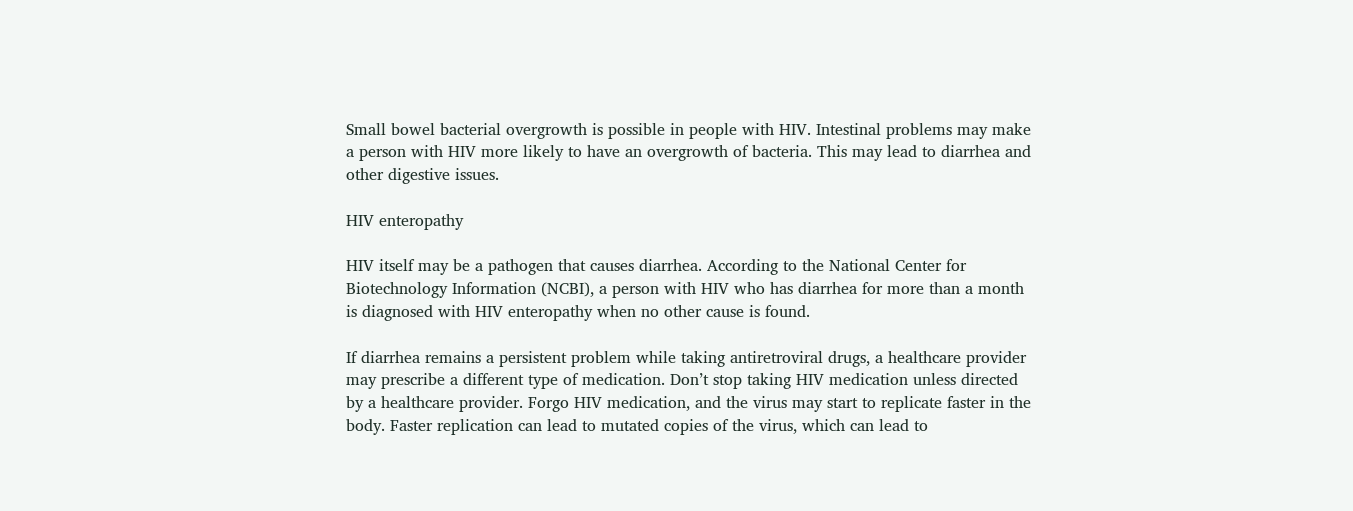Small bowel bacterial overgrowth is possible in people with HIV. Intestinal problems may make a person with HIV more likely to have an overgrowth of bacteria. This may lead to diarrhea and other digestive issues.

HIV enteropathy

HIV itself may be a pathogen that causes diarrhea. According to the National Center for Biotechnology Information (NCBI), a person with HIV who has diarrhea for more than a month is diagnosed with HIV enteropathy when no other cause is found.

If diarrhea remains a persistent problem while taking antiretroviral drugs, a healthcare provider may prescribe a different type of medication. Don’t stop taking HIV medication unless directed by a healthcare provider. Forgo HIV medication, and the virus may start to replicate faster in the body. Faster replication can lead to mutated copies of the virus, which can lead to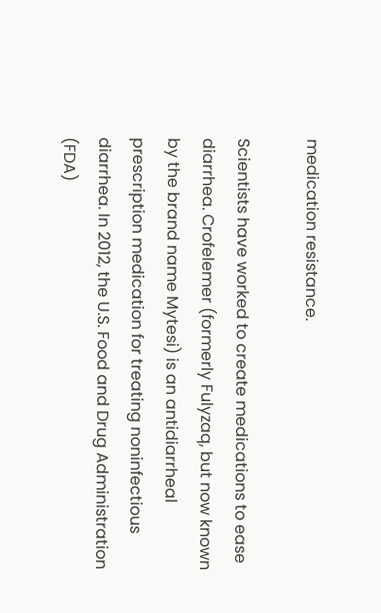medication resistance.

Scientists have worked to create medications to ease diarrhea. Crofelemer (formerly Fulyzaq, but now known by the brand name Mytesi) is an antidiarrheal prescription medication for treating noninfectious diarrhea. In 2012, the U.S. Food and Drug Administration (FDA)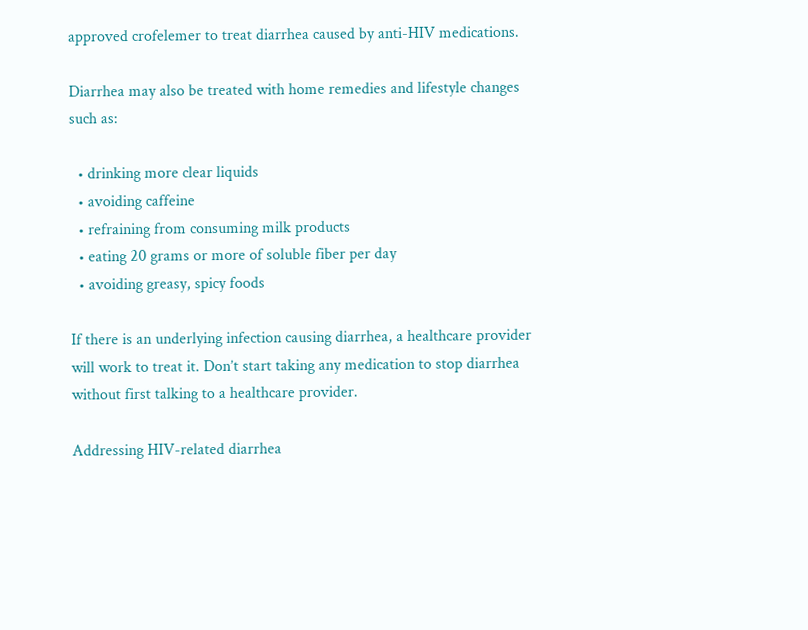approved crofelemer to treat diarrhea caused by anti-HIV medications.

Diarrhea may also be treated with home remedies and lifestyle changes such as:

  • drinking more clear liquids
  • avoiding caffeine
  • refraining from consuming milk products
  • eating 20 grams or more of soluble fiber per day
  • avoiding greasy, spicy foods

If there is an underlying infection causing diarrhea, a healthcare provider will work to treat it. Don’t start taking any medication to stop diarrhea without first talking to a healthcare provider.

Addressing HIV-related diarrhea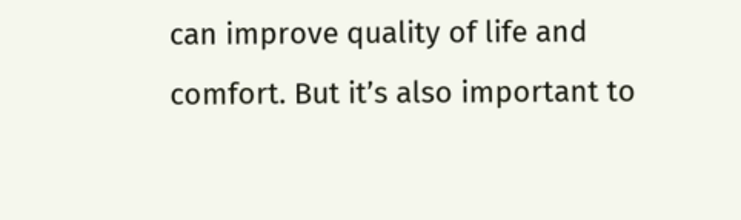can improve quality of life and comfort. But it’s also important to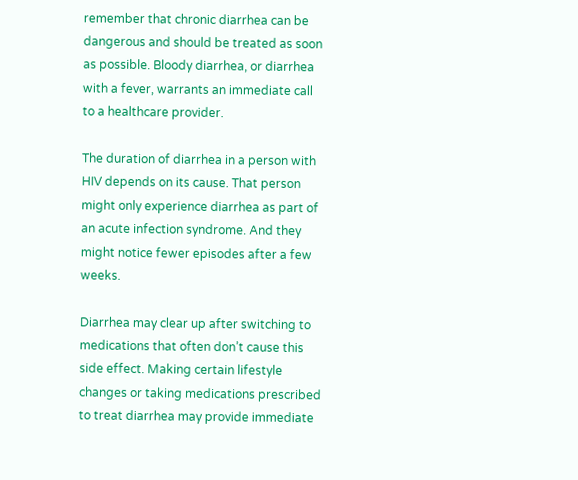remember that chronic diarrhea can be dangerous and should be treated as soon as possible. Bloody diarrhea, or diarrhea with a fever, warrants an immediate call to a healthcare provider.

The duration of diarrhea in a person with HIV depends on its cause. That person might only experience diarrhea as part of an acute infection syndrome. And they might notice fewer episodes after a few weeks.

Diarrhea may clear up after switching to medications that often don’t cause this side effect. Making certain lifestyle changes or taking medications prescribed to treat diarrhea may provide immediate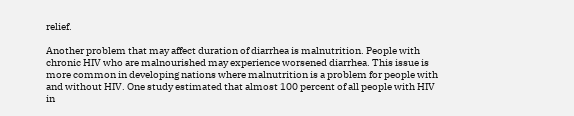relief.

Another problem that may affect duration of diarrhea is malnutrition. People with chronic HIV who are malnourished may experience worsened diarrhea. This issue is more common in developing nations where malnutrition is a problem for people with and without HIV. One study estimated that almost 100 percent of all people with HIV in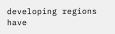developing regions have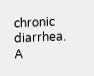chronic diarrhea. A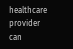healthcare provider can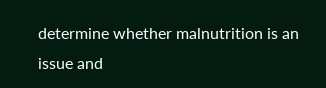determine whether malnutrition is an issue and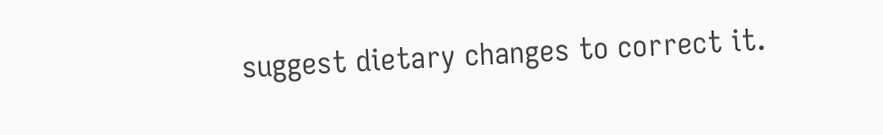suggest dietary changes to correct it.